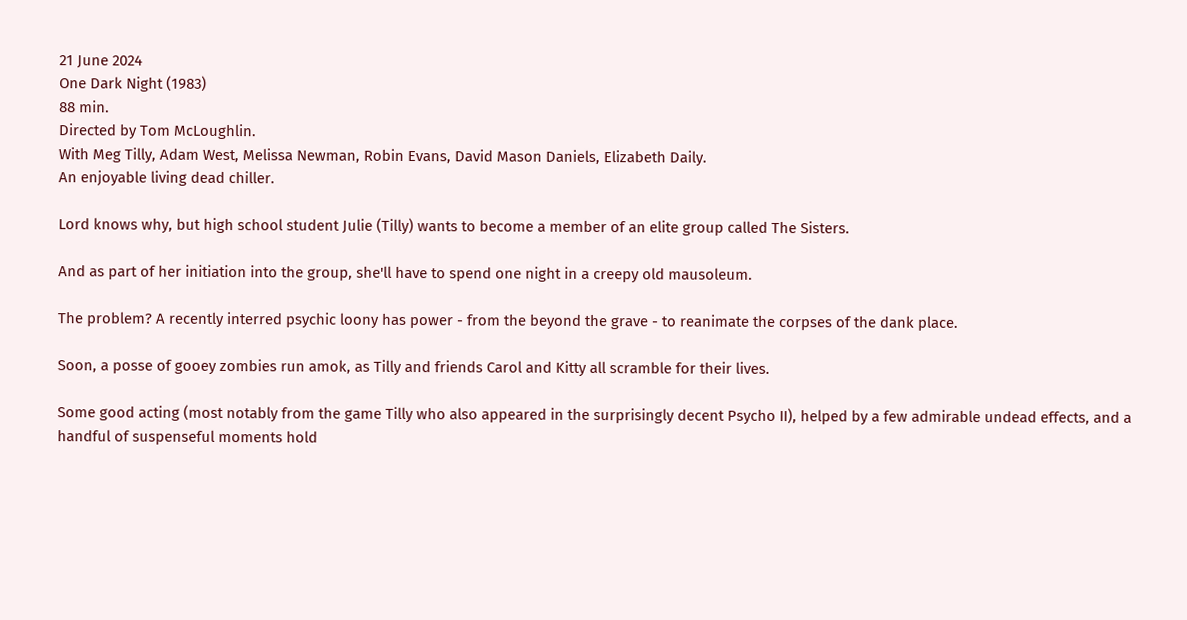21 June 2024
One Dark Night (1983)
88 min.
Directed by Tom McLoughlin.
With Meg Tilly, Adam West, Melissa Newman, Robin Evans, David Mason Daniels, Elizabeth Daily.
An enjoyable living dead chiller.

Lord knows why, but high school student Julie (Tilly) wants to become a member of an elite group called The Sisters.

And as part of her initiation into the group, she'll have to spend one night in a creepy old mausoleum.

The problem? A recently interred psychic loony has power - from the beyond the grave - to reanimate the corpses of the dank place.

Soon, a posse of gooey zombies run amok, as Tilly and friends Carol and Kitty all scramble for their lives.

Some good acting (most notably from the game Tilly who also appeared in the surprisingly decent Psycho II), helped by a few admirable undead effects, and a handful of suspenseful moments hold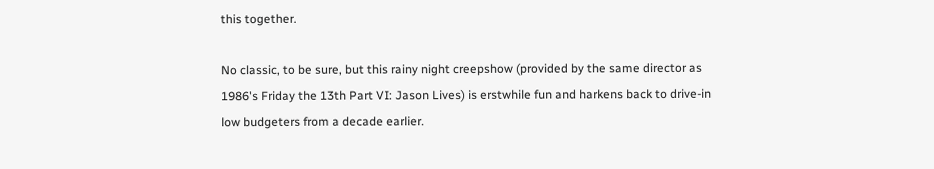this together.

No classic, to be sure, but this rainy night creepshow (provided by the same director as 1986's Friday the 13th Part VI: Jason Lives) is erstwhile fun and harkens back to drive-in low budgeters from a decade earlier.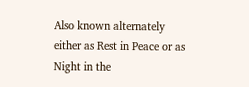Also known alternately either as Rest in Peace or as Night in the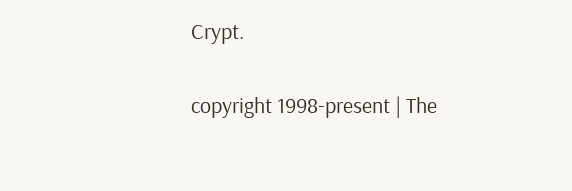Crypt.

copyright 1998-present | The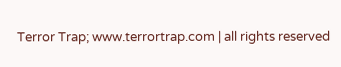Terror Trap; www.terrortrap.com | all rights reserved